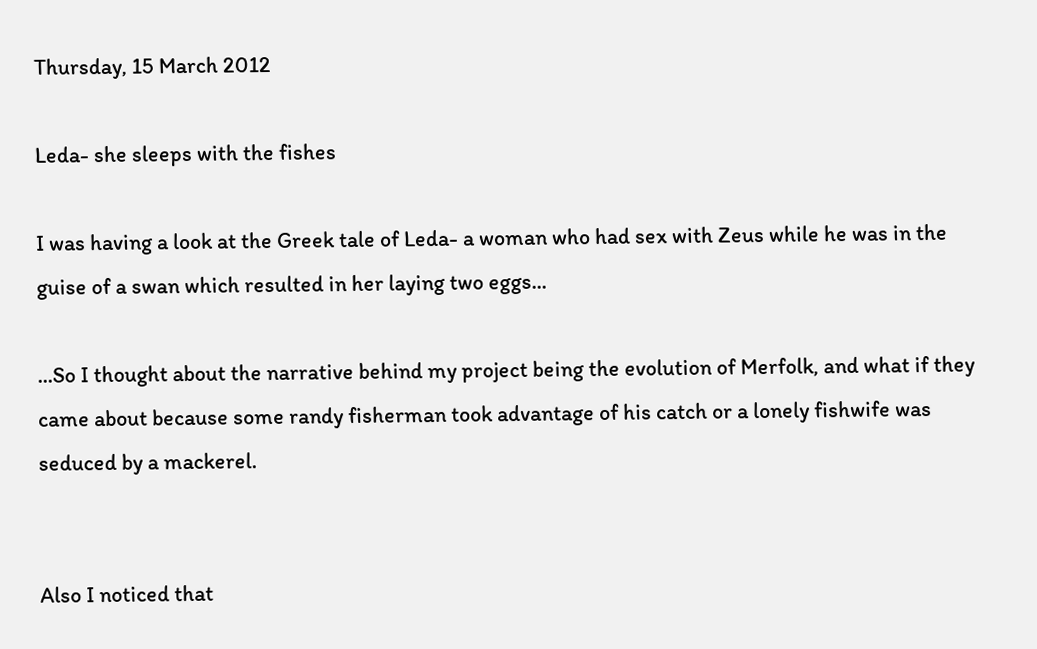Thursday, 15 March 2012

Leda- she sleeps with the fishes

I was having a look at the Greek tale of Leda- a woman who had sex with Zeus while he was in the guise of a swan which resulted in her laying two eggs...

...So I thought about the narrative behind my project being the evolution of Merfolk, and what if they came about because some randy fisherman took advantage of his catch or a lonely fishwife was seduced by a mackerel.


Also I noticed that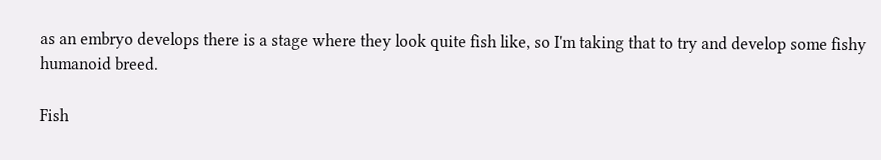as an embryo develops there is a stage where they look quite fish like, so I'm taking that to try and develop some fishy humanoid breed.

Fish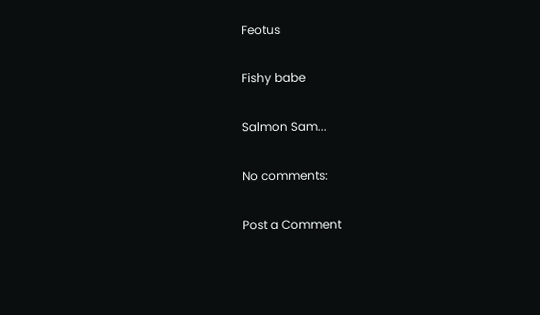Feotus

Fishy babe

Salmon Sam...

No comments:

Post a Comment